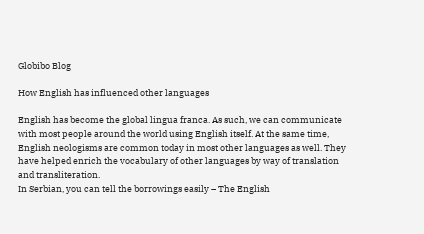Globibo Blog

How English has influenced other languages

English has become the global lingua franca. As such, we can communicate with most people around the world using English itself. At the same time, English neologisms are common today in most other languages as well. They have helped enrich the vocabulary of other languages by way of translation and transliteration.
In Serbian, you can tell the borrowings easily – The English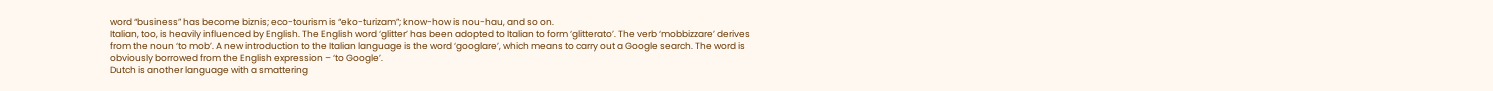word “business” has become biznis; eco-tourism is “eko-turizam”; know-how is nou-hau, and so on.
Italian, too, is heavily influenced by English. The English word ‘glitter’ has been adopted to Italian to form ‘glitterato’. The verb ‘mobbizzare’ derives from the noun ‘to mob’. A new introduction to the Italian language is the word ‘googlare’, which means to carry out a Google search. The word is obviously borrowed from the English expression – ‘to Google’.
Dutch is another language with a smattering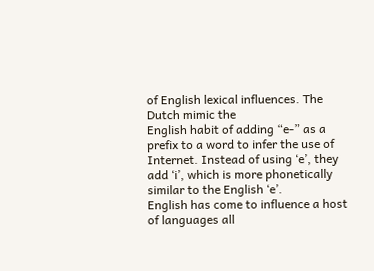of English lexical influences. The Dutch mimic the
English habit of adding “e-” as a prefix to a word to infer the use of Internet. Instead of using ‘e’, they add ‘i’, which is more phonetically similar to the English ‘e’.
English has come to influence a host of languages all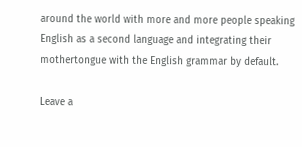around the world with more and more people speaking English as a second language and integrating their mothertongue with the English grammar by default.

Leave a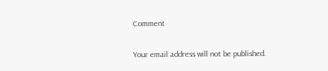Comment

Your email address will not be published.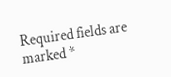Required fields are marked *